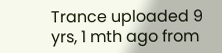Trance uploaded 9 yrs, 1 mth ago from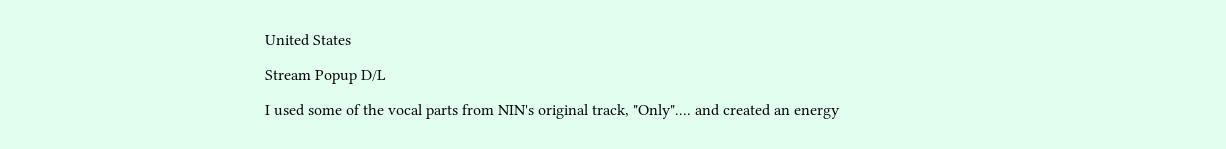United States

Stream Popup D/L

I used some of the vocal parts from NIN's original track, "Only".... and created an energy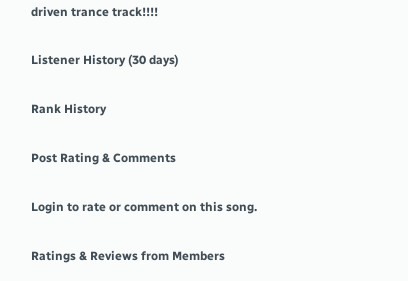driven trance track!!!!

Listener History (30 days)

Rank History

Post Rating & Comments

Login to rate or comment on this song.

Ratings & Reviews from Members